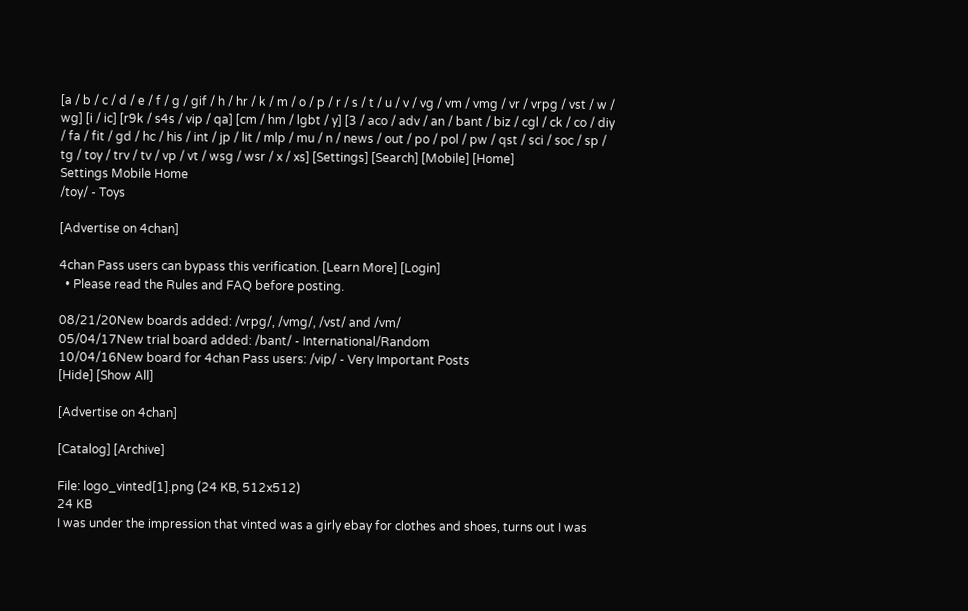[a / b / c / d / e / f / g / gif / h / hr / k / m / o / p / r / s / t / u / v / vg / vm / vmg / vr / vrpg / vst / w / wg] [i / ic] [r9k / s4s / vip / qa] [cm / hm / lgbt / y] [3 / aco / adv / an / bant / biz / cgl / ck / co / diy / fa / fit / gd / hc / his / int / jp / lit / mlp / mu / n / news / out / po / pol / pw / qst / sci / soc / sp / tg / toy / trv / tv / vp / vt / wsg / wsr / x / xs] [Settings] [Search] [Mobile] [Home]
Settings Mobile Home
/toy/ - Toys

[Advertise on 4chan]

4chan Pass users can bypass this verification. [Learn More] [Login]
  • Please read the Rules and FAQ before posting.

08/21/20New boards added: /vrpg/, /vmg/, /vst/ and /vm/
05/04/17New trial board added: /bant/ - International/Random
10/04/16New board for 4chan Pass users: /vip/ - Very Important Posts
[Hide] [Show All]

[Advertise on 4chan]

[Catalog] [Archive]

File: logo_vinted[1].png (24 KB, 512x512)
24 KB
I was under the impression that vinted was a girly ebay for clothes and shoes, turns out I was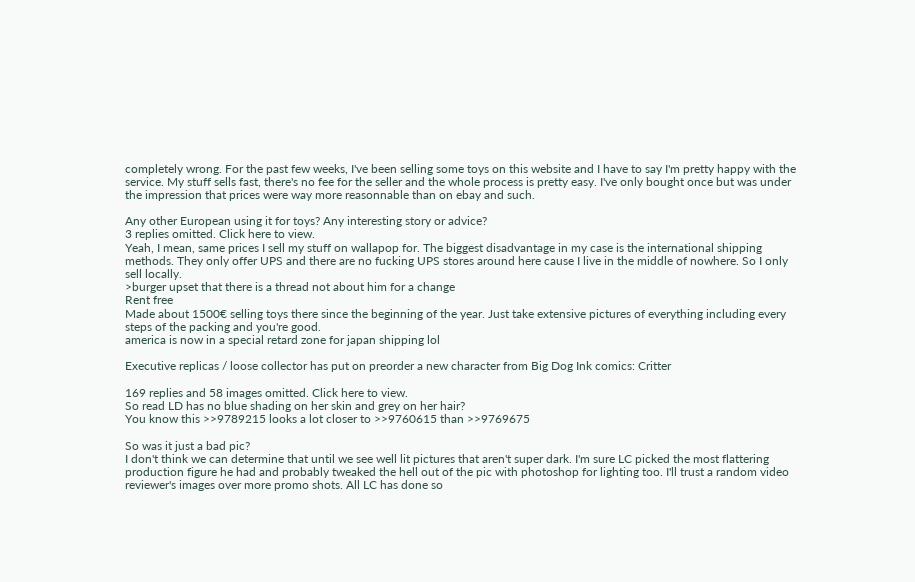completely wrong. For the past few weeks, I've been selling some toys on this website and I have to say I'm pretty happy with the service. My stuff sells fast, there's no fee for the seller and the whole process is pretty easy. I've only bought once but was under the impression that prices were way more reasonnable than on ebay and such.

Any other European using it for toys? Any interesting story or advice?
3 replies omitted. Click here to view.
Yeah, I mean, same prices I sell my stuff on wallapop for. The biggest disadvantage in my case is the international shipping methods. They only offer UPS and there are no fucking UPS stores around here cause I live in the middle of nowhere. So I only sell locally.
>burger upset that there is a thread not about him for a change
Rent free
Made about 1500€ selling toys there since the beginning of the year. Just take extensive pictures of everything including every steps of the packing and you're good.
america is now in a special retard zone for japan shipping lol

Executive replicas / loose collector has put on preorder a new character from Big Dog Ink comics: Critter

169 replies and 58 images omitted. Click here to view.
So read LD has no blue shading on her skin and grey on her hair?
You know this >>9789215 looks a lot closer to >>9760615 than >>9769675

So was it just a bad pic?
I don't think we can determine that until we see well lit pictures that aren't super dark. I'm sure LC picked the most flattering production figure he had and probably tweaked the hell out of the pic with photoshop for lighting too. I'll trust a random video reviewer's images over more promo shots. All LC has done so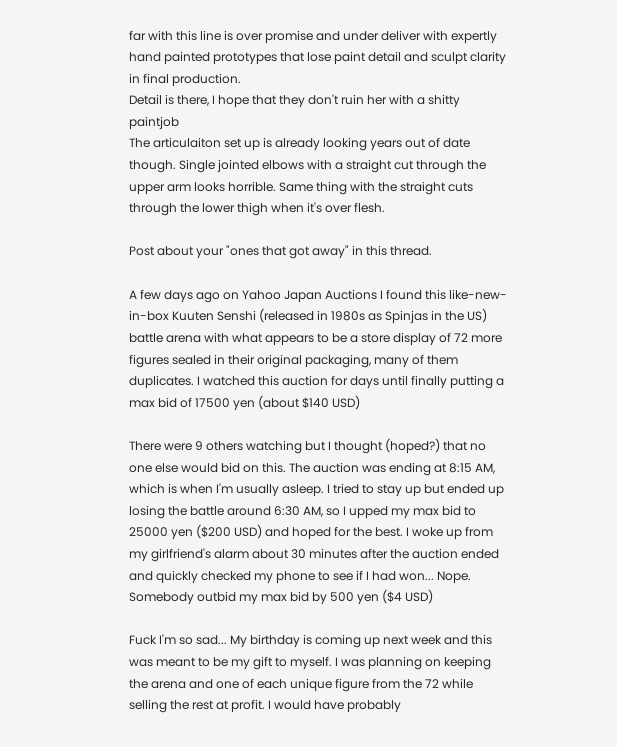far with this line is over promise and under deliver with expertly hand painted prototypes that lose paint detail and sculpt clarity in final production.
Detail is there, I hope that they don't ruin her with a shitty paintjob
The articulaiton set up is already looking years out of date though. Single jointed elbows with a straight cut through the upper arm looks horrible. Same thing with the straight cuts through the lower thigh when it's over flesh.

Post about your "ones that got away" in this thread.

A few days ago on Yahoo Japan Auctions I found this like-new-in-box Kuuten Senshi (released in 1980s as Spinjas in the US) battle arena with what appears to be a store display of 72 more figures sealed in their original packaging, many of them duplicates. I watched this auction for days until finally putting a max bid of 17500 yen (about $140 USD)

There were 9 others watching but I thought (hoped?) that no one else would bid on this. The auction was ending at 8:15 AM, which is when I'm usually asleep. I tried to stay up but ended up losing the battle around 6:30 AM, so I upped my max bid to 25000 yen ($200 USD) and hoped for the best. I woke up from my girlfriend's alarm about 30 minutes after the auction ended and quickly checked my phone to see if I had won... Nope. Somebody outbid my max bid by 500 yen ($4 USD)

Fuck I'm so sad... My birthday is coming up next week and this was meant to be my gift to myself. I was planning on keeping the arena and one of each unique figure from the 72 while selling the rest at profit. I would have probably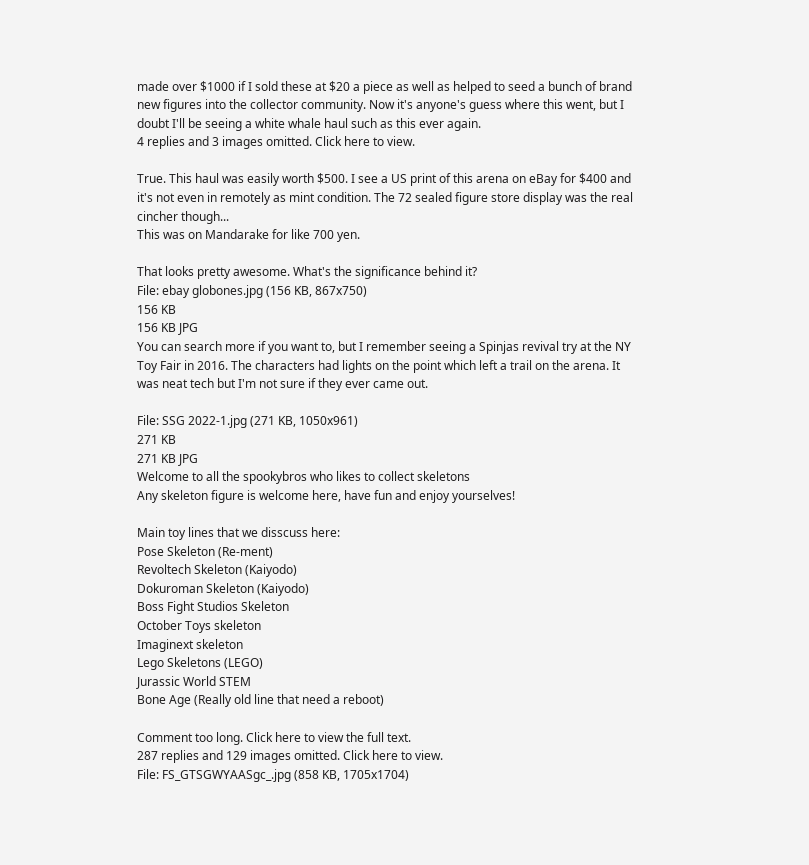made over $1000 if I sold these at $20 a piece as well as helped to seed a bunch of brand new figures into the collector community. Now it's anyone's guess where this went, but I doubt I'll be seeing a white whale haul such as this ever again.
4 replies and 3 images omitted. Click here to view.

True. This haul was easily worth $500. I see a US print of this arena on eBay for $400 and it's not even in remotely as mint condition. The 72 sealed figure store display was the real cincher though...
This was on Mandarake for like 700 yen.

That looks pretty awesome. What's the significance behind it?
File: ebay globones.jpg (156 KB, 867x750)
156 KB
156 KB JPG
You can search more if you want to, but I remember seeing a Spinjas revival try at the NY Toy Fair in 2016. The characters had lights on the point which left a trail on the arena. It was neat tech but I'm not sure if they ever came out.

File: SSG 2022-1.jpg (271 KB, 1050x961)
271 KB
271 KB JPG
Welcome to all the spookybros who likes to collect skeletons
Any skeleton figure is welcome here, have fun and enjoy yourselves!

Main toy lines that we disscuss here:
Pose Skeleton (Re-ment)
Revoltech Skeleton (Kaiyodo)
Dokuroman Skeleton (Kaiyodo)
Boss Fight Studios Skeleton
October Toys skeleton
Imaginext skeleton
Lego Skeletons (LEGO)
Jurassic World STEM
Bone Age (Really old line that need a reboot)

Comment too long. Click here to view the full text.
287 replies and 129 images omitted. Click here to view.
File: FS_GTSGWYAASgc_.jpg (858 KB, 1705x1704)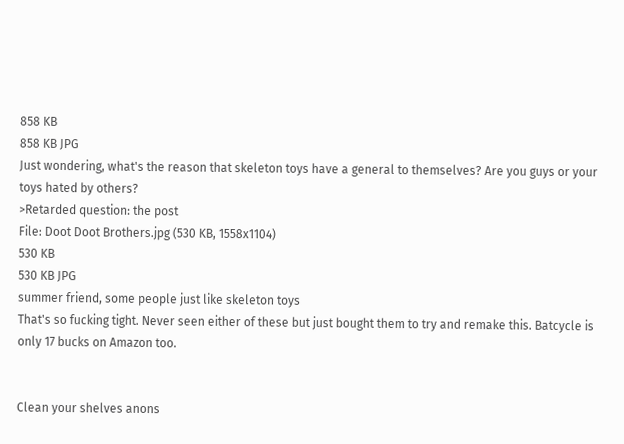858 KB
858 KB JPG
Just wondering, what's the reason that skeleton toys have a general to themselves? Are you guys or your toys hated by others?
>Retarded question: the post
File: Doot Doot Brothers.jpg (530 KB, 1558x1104)
530 KB
530 KB JPG
summer friend, some people just like skeleton toys
That's so fucking tight. Never seen either of these but just bought them to try and remake this. Batcycle is only 17 bucks on Amazon too.


Clean your shelves anons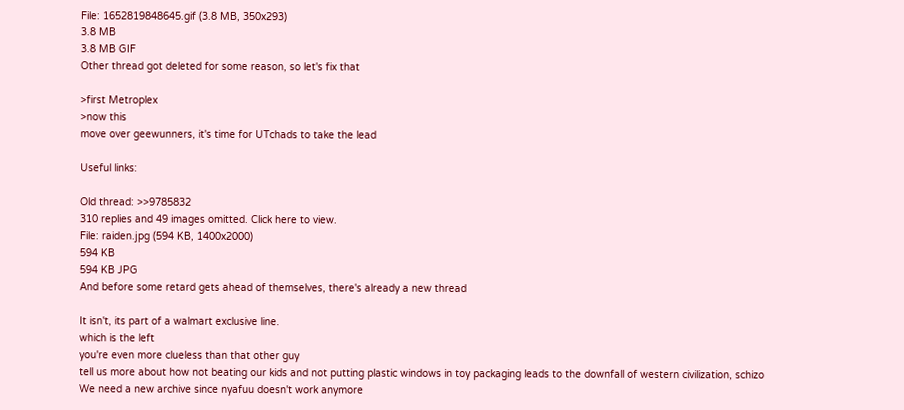File: 1652819848645.gif (3.8 MB, 350x293)
3.8 MB
3.8 MB GIF
Other thread got deleted for some reason, so let's fix that

>first Metroplex
>now this
move over geewunners, it's time for UTchads to take the lead

Useful links:

Old thread: >>9785832
310 replies and 49 images omitted. Click here to view.
File: raiden.jpg (594 KB, 1400x2000)
594 KB
594 KB JPG
And before some retard gets ahead of themselves, there's already a new thread

It isn't, its part of a walmart exclusive line.
which is the left
you're even more clueless than that other guy
tell us more about how not beating our kids and not putting plastic windows in toy packaging leads to the downfall of western civilization, schizo
We need a new archive since nyafuu doesn't work anymore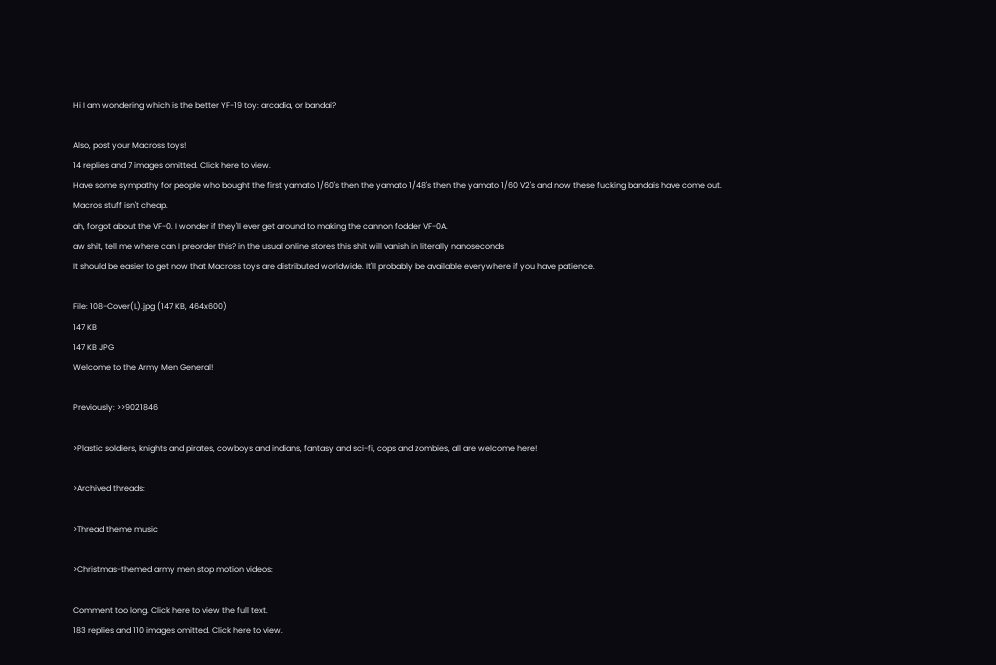Hi I am wondering which is the better YF-19 toy: arcadia, or bandai?

Also, post your Macross toys!
14 replies and 7 images omitted. Click here to view.
Have some sympathy for people who bought the first yamato 1/60's then the yamato 1/48's then the yamato 1/60 V2's and now these fucking bandais have come out.
Macros stuff isn't cheap.
ah, forgot about the VF-0. I wonder if they'll ever get around to making the cannon fodder VF-0A.
aw shit, tell me where can I preorder this? in the usual online stores this shit will vanish in literally nanoseconds
It should be easier to get now that Macross toys are distributed worldwide. It'll probably be available everywhere if you have patience.

File: 108-Cover(L).jpg (147 KB, 464x600)
147 KB
147 KB JPG
Welcome to the Army Men General!

Previously: >>9021846

>Plastic soldiers, knights and pirates, cowboys and indians, fantasy and sci-fi, cops and zombies, all are welcome here!

>Archived threads:

>Thread theme music

>Christmas-themed army men stop motion videos:

Comment too long. Click here to view the full text.
183 replies and 110 images omitted. Click here to view.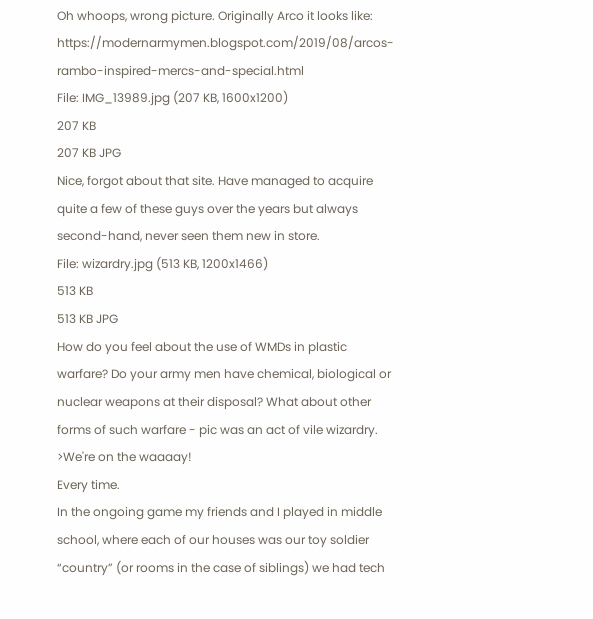Oh whoops, wrong picture. Originally Arco it looks like: https://modernarmymen.blogspot.com/2019/08/arcos-rambo-inspired-mercs-and-special.html
File: IMG_13989.jpg (207 KB, 1600x1200)
207 KB
207 KB JPG
Nice, forgot about that site. Have managed to acquire quite a few of these guys over the years but always second-hand, never seen them new in store.
File: wizardry.jpg (513 KB, 1200x1466)
513 KB
513 KB JPG
How do you feel about the use of WMDs in plastic warfare? Do your army men have chemical, biological or nuclear weapons at their disposal? What about other forms of such warfare - pic was an act of vile wizardry.
>We're on the waaaay!
Every time.
In the ongoing game my friends and I played in middle school, where each of our houses was our toy soldier “country” (or rooms in the case of siblings) we had tech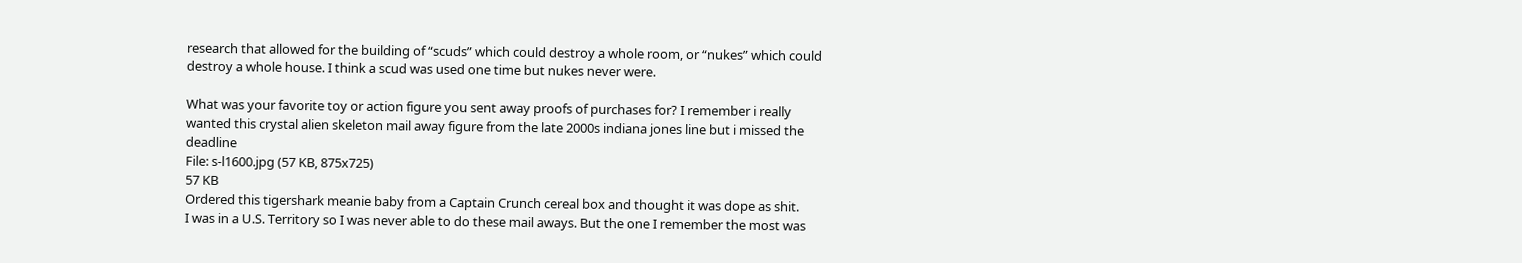research that allowed for the building of “scuds” which could destroy a whole room, or “nukes” which could destroy a whole house. I think a scud was used one time but nukes never were.

What was your favorite toy or action figure you sent away proofs of purchases for? I remember i really wanted this crystal alien skeleton mail away figure from the late 2000s indiana jones line but i missed the deadline
File: s-l1600.jpg (57 KB, 875x725)
57 KB
Ordered this tigershark meanie baby from a Captain Crunch cereal box and thought it was dope as shit.
I was in a U.S. Territory so I was never able to do these mail aways. But the one I remember the most was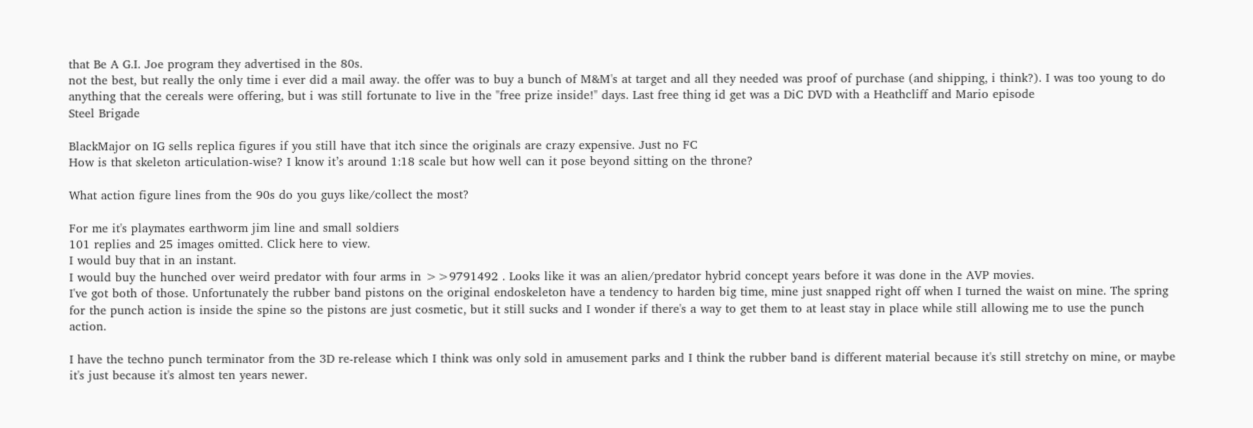that Be A G.I. Joe program they advertised in the 80s.
not the best, but really the only time i ever did a mail away. the offer was to buy a bunch of M&M's at target and all they needed was proof of purchase (and shipping, i think?). I was too young to do anything that the cereals were offering, but i was still fortunate to live in the "free prize inside!" days. Last free thing id get was a DiC DVD with a Heathcliff and Mario episode
Steel Brigade

BlackMajor on IG sells replica figures if you still have that itch since the originals are crazy expensive. Just no FC
How is that skeleton articulation-wise? I know it’s around 1:18 scale but how well can it pose beyond sitting on the throne?

What action figure lines from the 90s do you guys like/collect the most?

For me it's playmates earthworm jim line and small soldiers
101 replies and 25 images omitted. Click here to view.
I would buy that in an instant.
I would buy the hunched over weird predator with four arms in >>9791492 . Looks like it was an alien/predator hybrid concept years before it was done in the AVP movies.
I've got both of those. Unfortunately the rubber band pistons on the original endoskeleton have a tendency to harden big time, mine just snapped right off when I turned the waist on mine. The spring for the punch action is inside the spine so the pistons are just cosmetic, but it still sucks and I wonder if there's a way to get them to at least stay in place while still allowing me to use the punch action.

I have the techno punch terminator from the 3D re-release which I think was only sold in amusement parks and I think the rubber band is different material because it's still stretchy on mine, or maybe it's just because it's almost ten years newer.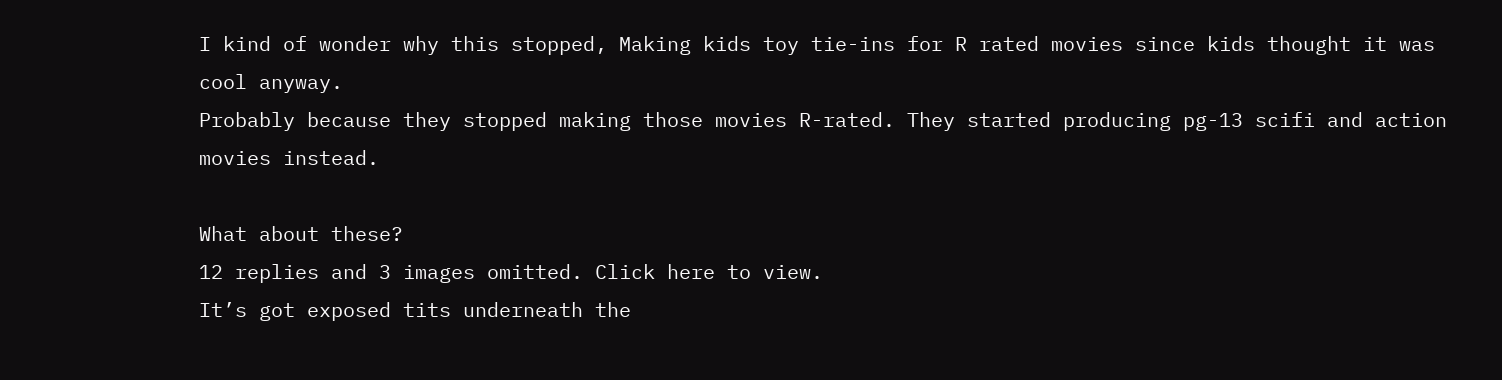I kind of wonder why this stopped, Making kids toy tie-ins for R rated movies since kids thought it was cool anyway.
Probably because they stopped making those movies R-rated. They started producing pg-13 scifi and action movies instead.

What about these?
12 replies and 3 images omitted. Click here to view.
It’s got exposed tits underneath the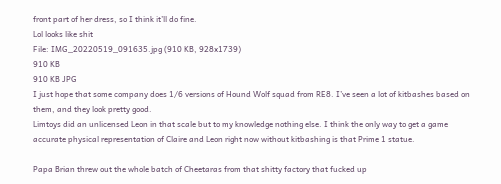front part of her dress, so I think it’ll do fine.
Lol looks like shit
File: IMG_20220519_091635.jpg (910 KB, 928x1739)
910 KB
910 KB JPG
I just hope that some company does 1/6 versions of Hound Wolf squad from RE8. I’ve seen a lot of kitbashes based on them, and they look pretty good.
Limtoys did an unlicensed Leon in that scale but to my knowledge nothing else. I think the only way to get a game accurate physical representation of Claire and Leon right now without kitbashing is that Prime 1 statue.

Papa Brian threw out the whole batch of Cheetaras from that shitty factory that fucked up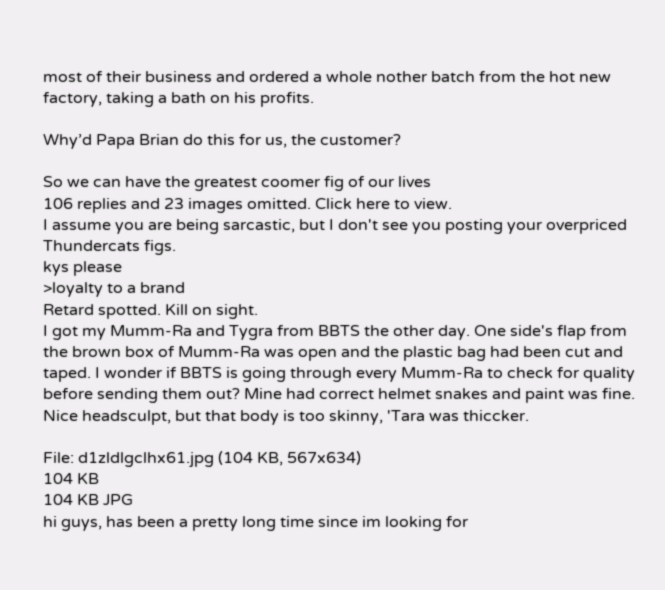most of their business and ordered a whole nother batch from the hot new factory, taking a bath on his profits.

Why’d Papa Brian do this for us, the customer?

So we can have the greatest coomer fig of our lives
106 replies and 23 images omitted. Click here to view.
I assume you are being sarcastic, but I don't see you posting your overpriced Thundercats figs.
kys please
>loyalty to a brand
Retard spotted. Kill on sight.
I got my Mumm-Ra and Tygra from BBTS the other day. One side's flap from the brown box of Mumm-Ra was open and the plastic bag had been cut and taped. I wonder if BBTS is going through every Mumm-Ra to check for quality before sending them out? Mine had correct helmet snakes and paint was fine.
Nice headsculpt, but that body is too skinny, 'Tara was thiccker.

File: d1zldlgclhx61.jpg (104 KB, 567x634)
104 KB
104 KB JPG
hi guys, has been a pretty long time since im looking for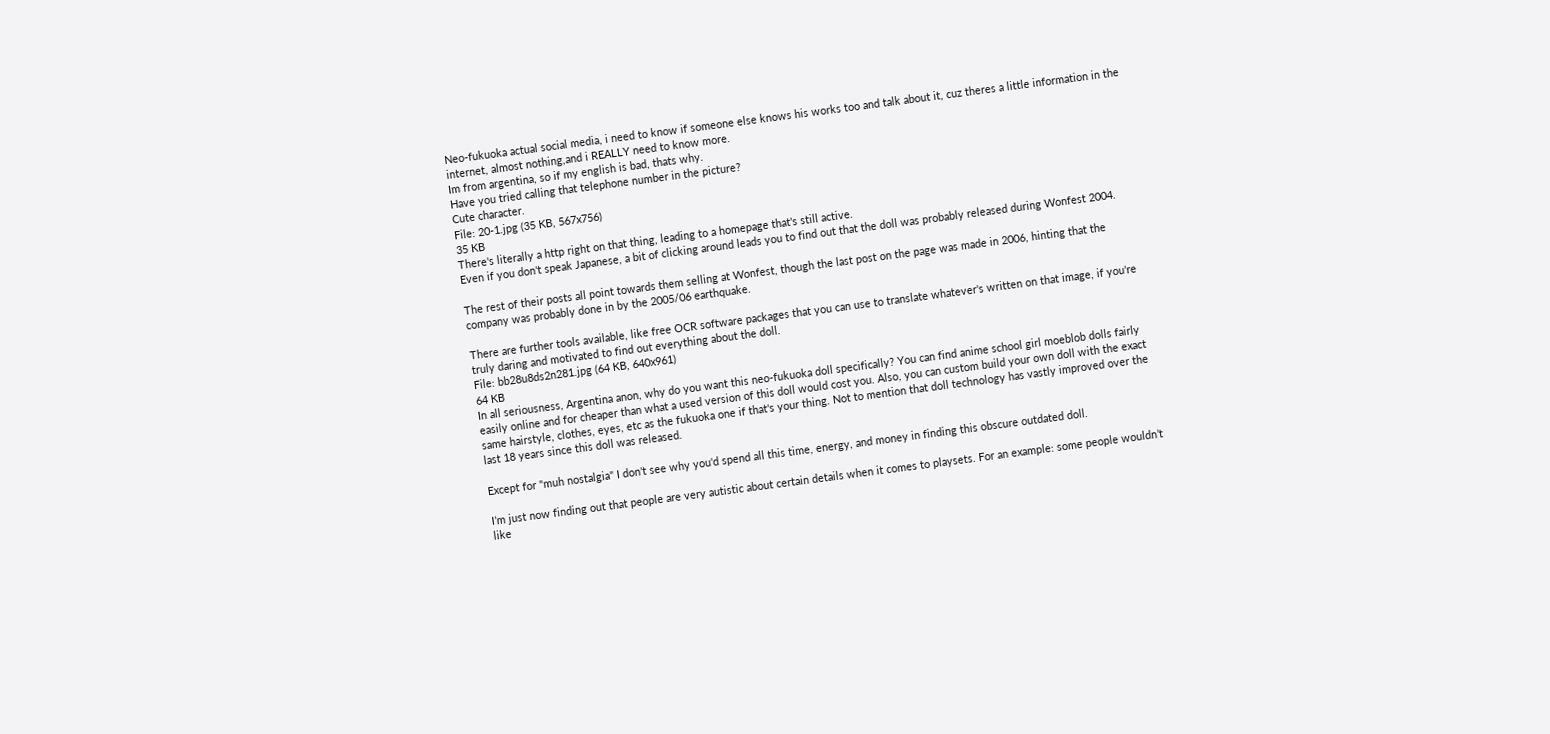Neo-fukuoka actual social media, i need to know if someone else knows his works too and talk about it, cuz theres a little information in the internet, almost nothing,and i REALLY need to know more.
Im from argentina, so if my english is bad, thats why.
Have you tried calling that telephone number in the picture?
Cute character.
File: 20-1.jpg (35 KB, 567x756)
35 KB
There's literally a http right on that thing, leading to a homepage that's still active.
Even if you don't speak Japanese, a bit of clicking around leads you to find out that the doll was probably released during Wonfest 2004.

The rest of their posts all point towards them selling at Wonfest, though the last post on the page was made in 2006, hinting that the company was probably done in by the 2005/06 earthquake.

There are further tools available, like free OCR software packages that you can use to translate whatever's written on that image, if you're truly daring and motivated to find out everything about the doll.
File: bb28u8ds2n281.jpg (64 KB, 640x961)
64 KB
In all seriousness, Argentina anon, why do you want this neo-fukuoka doll specifically? You can find anime school girl moeblob dolls fairly easily online and for cheaper than what a used version of this doll would cost you. Also, you can custom build your own doll with the exact same hairstyle, clothes, eyes, etc as the fukuoka one if that's your thing. Not to mention that doll technology has vastly improved over the last 18 years since this doll was released.

Except for "muh nostalgia" I don't see why you'd spend all this time, energy, and money in finding this obscure outdated doll.

I’m just now finding out that people are very autistic about certain details when it comes to playsets. For an example: some people wouldn’t like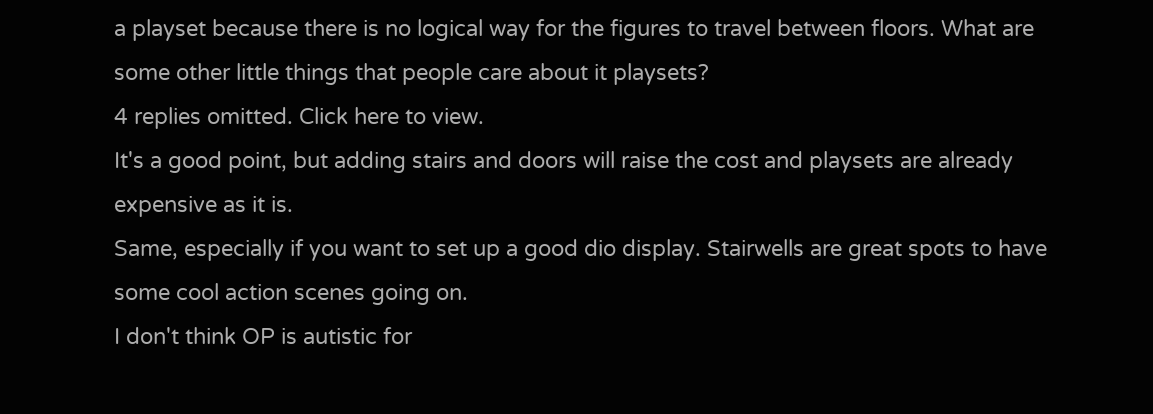a playset because there is no logical way for the figures to travel between floors. What are some other little things that people care about it playsets?
4 replies omitted. Click here to view.
It's a good point, but adding stairs and doors will raise the cost and playsets are already expensive as it is.
Same, especially if you want to set up a good dio display. Stairwells are great spots to have some cool action scenes going on.
I don't think OP is autistic for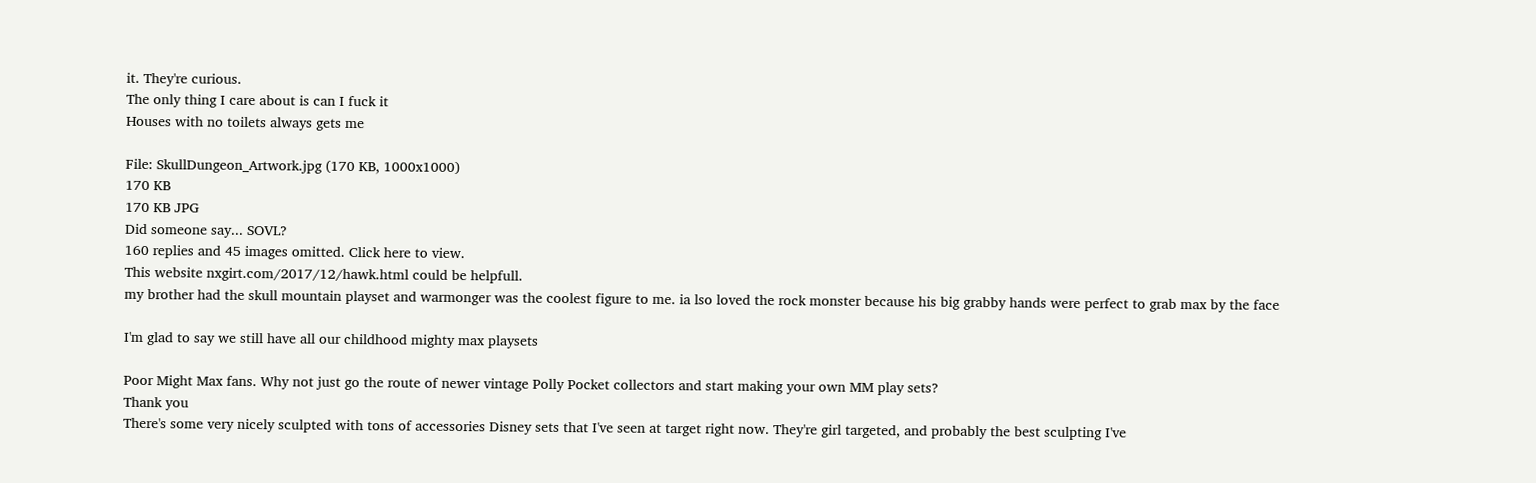it. They're curious.
The only thing I care about is can I fuck it
Houses with no toilets always gets me

File: SkullDungeon_Artwork.jpg (170 KB, 1000x1000)
170 KB
170 KB JPG
Did someone say... SOVL?
160 replies and 45 images omitted. Click here to view.
This website nxgirt.com/2017/12/hawk.html could be helpfull.
my brother had the skull mountain playset and warmonger was the coolest figure to me. ia lso loved the rock monster because his big grabby hands were perfect to grab max by the face

I'm glad to say we still have all our childhood mighty max playsets

Poor Might Max fans. Why not just go the route of newer vintage Polly Pocket collectors and start making your own MM play sets?
Thank you
There's some very nicely sculpted with tons of accessories Disney sets that I've seen at target right now. They're girl targeted, and probably the best sculpting I've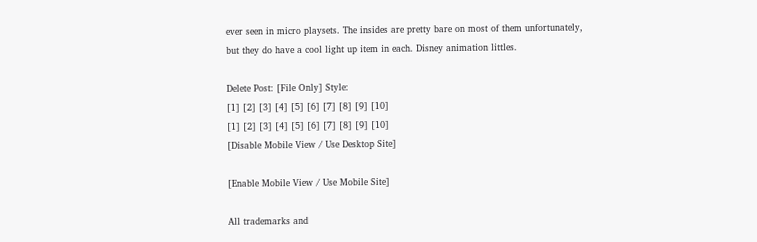ever seen in micro playsets. The insides are pretty bare on most of them unfortunately, but they do have a cool light up item in each. Disney animation littles.

Delete Post: [File Only] Style:
[1] [2] [3] [4] [5] [6] [7] [8] [9] [10]
[1] [2] [3] [4] [5] [6] [7] [8] [9] [10]
[Disable Mobile View / Use Desktop Site]

[Enable Mobile View / Use Mobile Site]

All trademarks and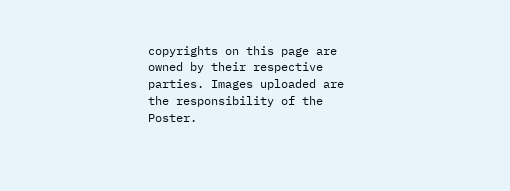copyrights on this page are owned by their respective parties. Images uploaded are the responsibility of the Poster.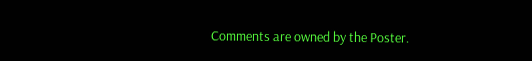Comments are owned by the Poster.